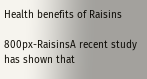Health benefits of Raisins

800px-RaisinsA recent study has shown that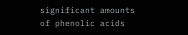significant amounts of phenolic acids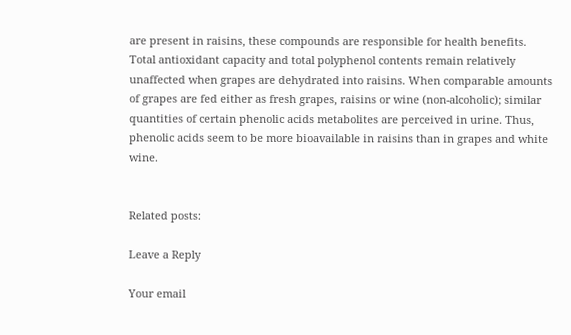are present in raisins, these compounds are responsible for health benefits. Total antioxidant capacity and total polyphenol contents remain relatively unaffected when grapes are dehydrated into raisins. When comparable amounts of grapes are fed either as fresh grapes, raisins or wine (non-alcoholic); similar quantities of certain phenolic acids metabolites are perceived in urine. Thus, phenolic acids seem to be more bioavailable in raisins than in grapes and white wine.


Related posts:

Leave a Reply

Your email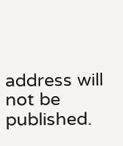address will not be published.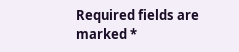Required fields are marked *